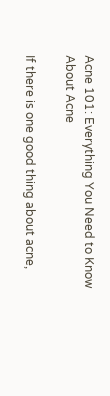Acne 101: Everything You Need to Know About Acne

If there is one good thing about acne,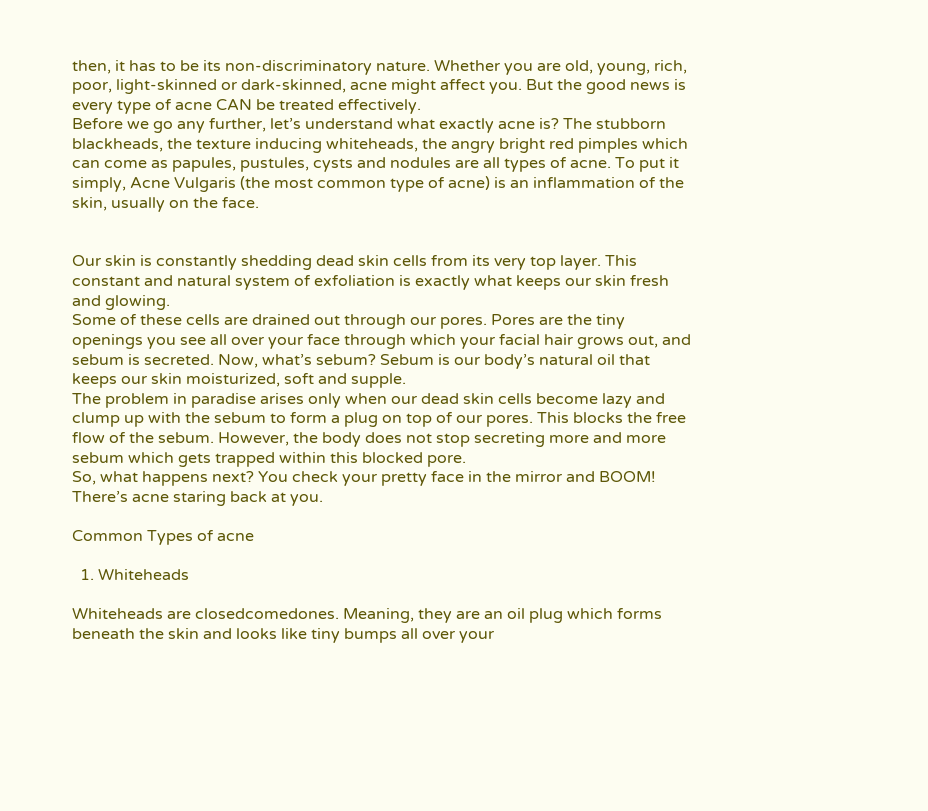then, it has to be its non-discriminatory nature. Whether you are old, young, rich, poor, light-skinned or dark-skinned, acne might affect you. But the good news is every type of acne CAN be treated effectively.
Before we go any further, let’s understand what exactly acne is? The stubborn blackheads, the texture inducing whiteheads, the angry bright red pimples which can come as papules, pustules, cysts and nodules are all types of acne. To put it simply, Acne Vulgaris (the most common type of acne) is an inflammation of the skin, usually on the face.


Our skin is constantly shedding dead skin cells from its very top layer. This constant and natural system of exfoliation is exactly what keeps our skin fresh and glowing.
Some of these cells are drained out through our pores. Pores are the tiny openings you see all over your face through which your facial hair grows out, and sebum is secreted. Now, what’s sebum? Sebum is our body’s natural oil that keeps our skin moisturized, soft and supple.
The problem in paradise arises only when our dead skin cells become lazy and clump up with the sebum to form a plug on top of our pores. This blocks the free flow of the sebum. However, the body does not stop secreting more and more sebum which gets trapped within this blocked pore.
So, what happens next? You check your pretty face in the mirror and BOOM! There’s acne staring back at you.

Common Types of acne

  1. Whiteheads

Whiteheads are closedcomedones. Meaning, they are an oil plug which forms beneath the skin and looks like tiny bumps all over your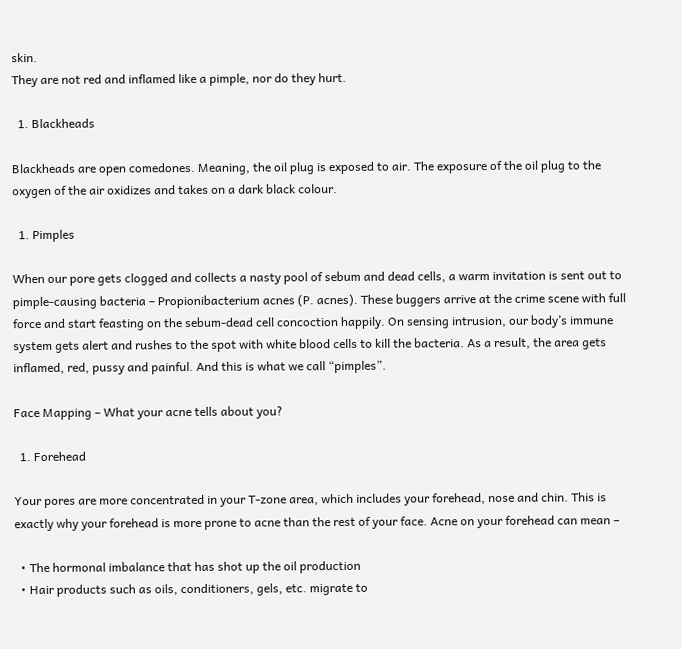skin.
They are not red and inflamed like a pimple, nor do they hurt.

  1. Blackheads

Blackheads are open comedones. Meaning, the oil plug is exposed to air. The exposure of the oil plug to the oxygen of the air oxidizes and takes on a dark black colour.

  1. Pimples

When our pore gets clogged and collects a nasty pool of sebum and dead cells, a warm invitation is sent out to pimple-causing bacteria – Propionibacterium acnes (P. acnes). These buggers arrive at the crime scene with full force and start feasting on the sebum-dead cell concoction happily. On sensing intrusion, our body’s immune system gets alert and rushes to the spot with white blood cells to kill the bacteria. As a result, the area gets inflamed, red, pussy and painful. And this is what we call “pimples”.

Face Mapping – What your acne tells about you?

  1. Forehead

Your pores are more concentrated in your T-zone area, which includes your forehead, nose and chin. This is exactly why your forehead is more prone to acne than the rest of your face. Acne on your forehead can mean –

  • The hormonal imbalance that has shot up the oil production
  • Hair products such as oils, conditioners, gels, etc. migrate to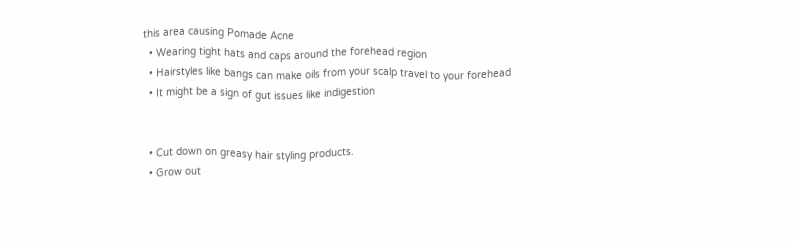this area causing Pomade Acne
  • Wearing tight hats and caps around the forehead region
  • Hairstyles like bangs can make oils from your scalp travel to your forehead
  • It might be a sign of gut issues like indigestion


  • Cut down on greasy hair styling products.
  • Grow out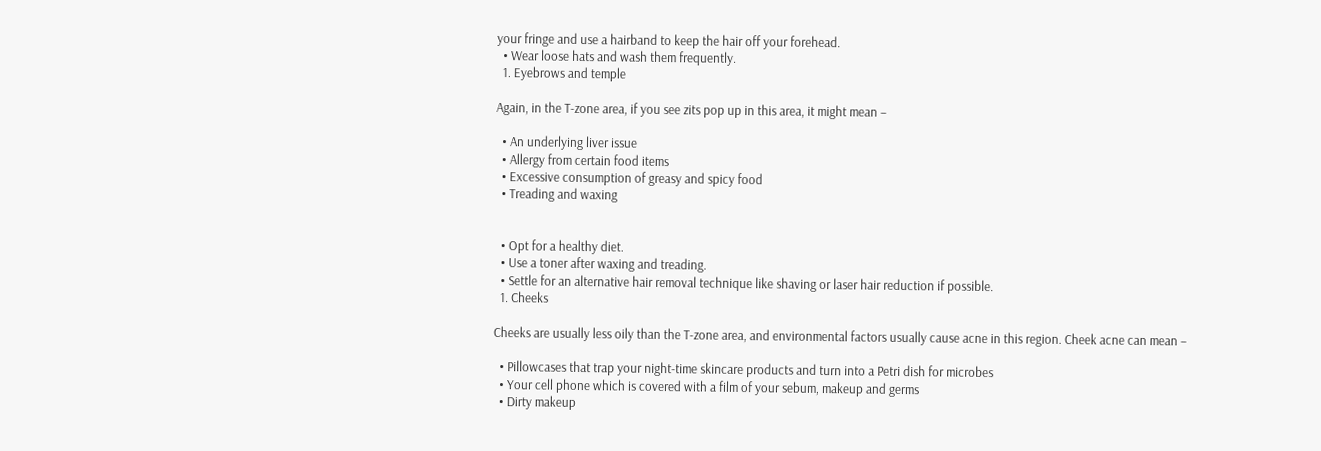your fringe and use a hairband to keep the hair off your forehead.
  • Wear loose hats and wash them frequently.
  1. Eyebrows and temple

Again, in the T-zone area, if you see zits pop up in this area, it might mean –

  • An underlying liver issue
  • Allergy from certain food items
  • Excessive consumption of greasy and spicy food
  • Treading and waxing


  • Opt for a healthy diet.
  • Use a toner after waxing and treading.
  • Settle for an alternative hair removal technique like shaving or laser hair reduction if possible.
  1. Cheeks

Cheeks are usually less oily than the T-zone area, and environmental factors usually cause acne in this region. Cheek acne can mean –

  • Pillowcases that trap your night-time skincare products and turn into a Petri dish for microbes
  • Your cell phone which is covered with a film of your sebum, makeup and germs
  • Dirty makeup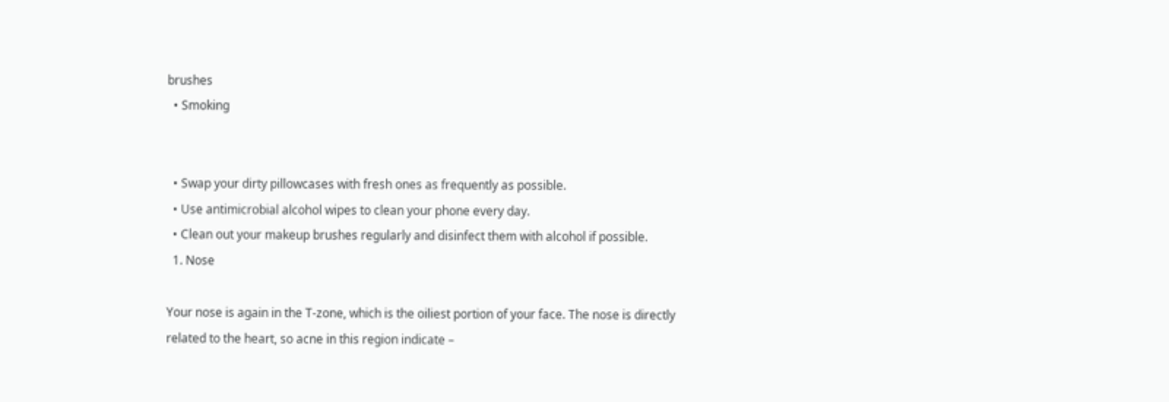brushes
  • Smoking


  • Swap your dirty pillowcases with fresh ones as frequently as possible.
  • Use antimicrobial alcohol wipes to clean your phone every day.
  • Clean out your makeup brushes regularly and disinfect them with alcohol if possible.
  1. Nose

Your nose is again in the T-zone, which is the oiliest portion of your face. The nose is directly related to the heart, so acne in this region indicate –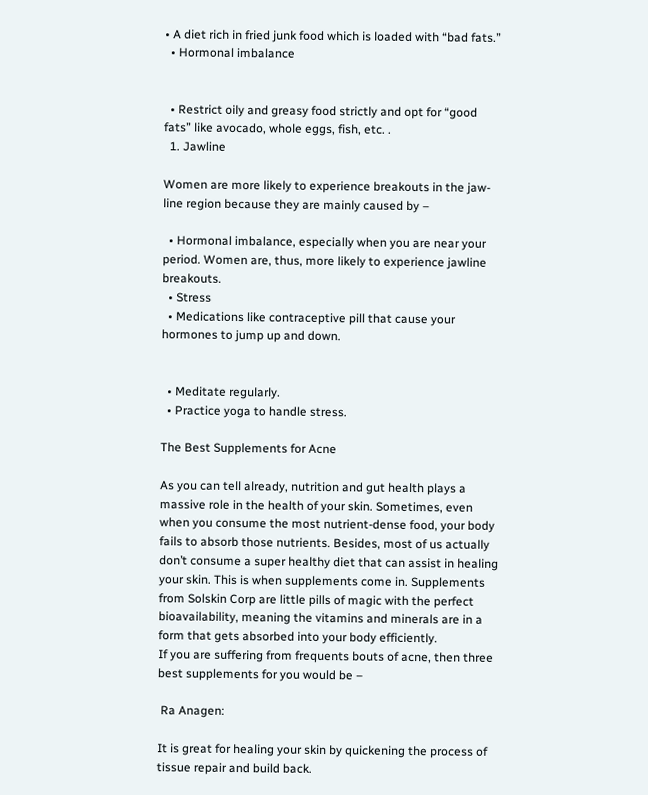• A diet rich in fried junk food which is loaded with “bad fats.”
  • Hormonal imbalance


  • Restrict oily and greasy food strictly and opt for “good fats” like avocado, whole eggs, fish, etc. .
  1. Jawline

Women are more likely to experience breakouts in the jaw-line region because they are mainly caused by –

  • Hormonal imbalance, especially when you are near your period. Women are, thus, more likely to experience jawline breakouts.
  • Stress
  • Medications like contraceptive pill that cause your hormones to jump up and down.


  • Meditate regularly.
  • Practice yoga to handle stress.

The Best Supplements for Acne

As you can tell already, nutrition and gut health plays a massive role in the health of your skin. Sometimes, even when you consume the most nutrient-dense food, your body fails to absorb those nutrients. Besides, most of us actually don’t consume a super healthy diet that can assist in healing your skin. This is when supplements come in. Supplements from Solskin Corp are little pills of magic with the perfect bioavailability, meaning the vitamins and minerals are in a form that gets absorbed into your body efficiently.
If you are suffering from frequents bouts of acne, then three best supplements for you would be –

 Ra Anagen:

It is great for healing your skin by quickening the process of tissue repair and build back.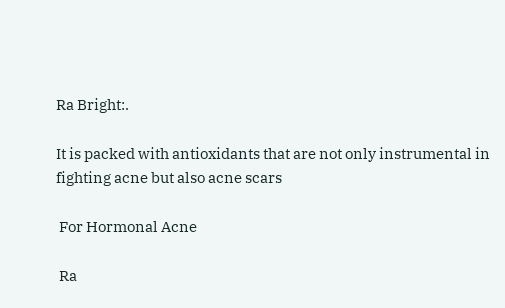Ra Bright:.

It is packed with antioxidants that are not only instrumental in fighting acne but also acne scars

 For Hormonal Acne

 Ra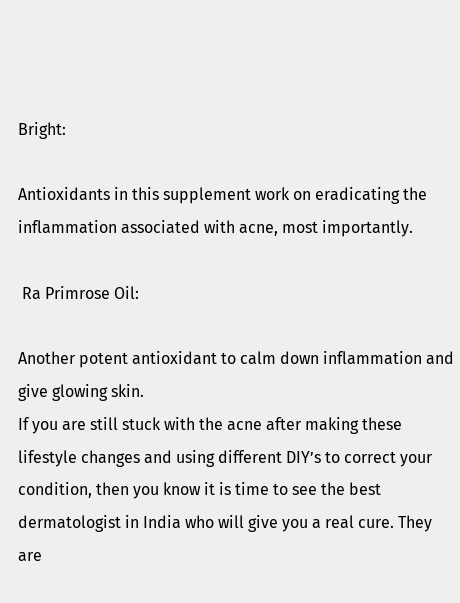Bright:

Antioxidants in this supplement work on eradicating the inflammation associated with acne, most importantly.

 Ra Primrose Oil:

Another potent antioxidant to calm down inflammation and give glowing skin.
If you are still stuck with the acne after making these lifestyle changes and using different DIY’s to correct your condition, then you know it is time to see the best dermatologist in India who will give you a real cure. They are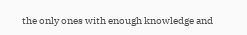the only ones with enough knowledge and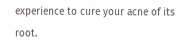experience to cure your acne of its root.